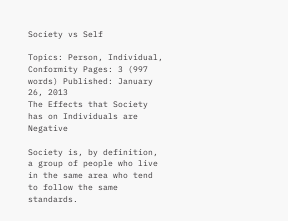Society vs Self

Topics: Person, Individual, Conformity Pages: 3 (997 words) Published: January 26, 2013
The Effects that Society has on Individuals are Negative

Society is, by definition, a group of people who live in the same area who tend to follow the same standards.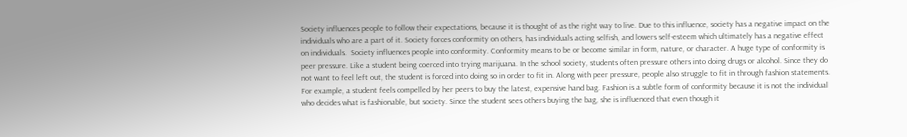Society influences people to follow their expectations, because it is thought of as the right way to live. Due to this influence, society has a negative impact on the individuals who are a part of it. Society forces conformity on others, has individuals acting selfish, and lowers self-esteem which ultimately has a negative effect on individuals.  Society influences people into conformity. Conformity means to be or become similar in form, nature, or character. A huge type of conformity is peer pressure. Like a student being coerced into trying marijuana. In the school society, students often pressure others into doing drugs or alcohol. Since they do not want to feel left out, the student is forced into doing so in order to fit in. Along with peer pressure, people also struggle to fit in through fashion statements.  For example, a student feels compelled by her peers to buy the latest, expensive hand bag. Fashion is a subtle form of conformity because it is not the individual who decides what is fashionable, but society. Since the student sees others buying the bag, she is influenced that even though it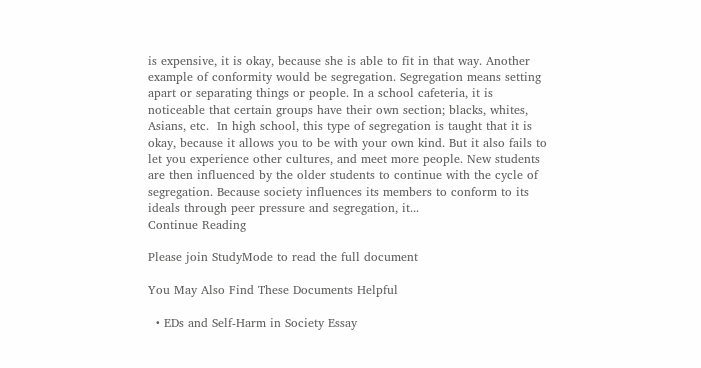is expensive, it is okay, because she is able to fit in that way. Another example of conformity would be segregation. Segregation means setting apart or separating things or people. In a school cafeteria, it is noticeable that certain groups have their own section; blacks, whites, Asians, etc.  In high school, this type of segregation is taught that it is okay, because it allows you to be with your own kind. But it also fails to let you experience other cultures, and meet more people. New students are then influenced by the older students to continue with the cycle of segregation. Because society influences its members to conform to its ideals through peer pressure and segregation, it...
Continue Reading

Please join StudyMode to read the full document

You May Also Find These Documents Helpful

  • EDs and Self-Harm in Society Essay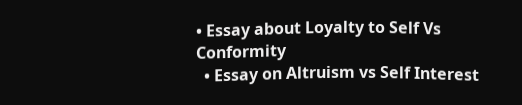• Essay about Loyalty to Self Vs Conformity
  • Essay on Altruism vs Self Interest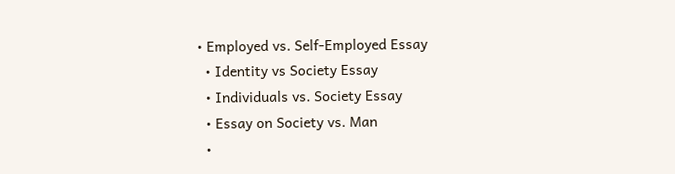• Employed vs. Self-Employed Essay
  • Identity vs Society Essay
  • Individuals vs. Society Essay
  • Essay on Society vs. Man
  •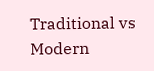Traditional vs Modern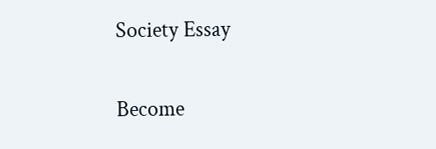Society Essay

Become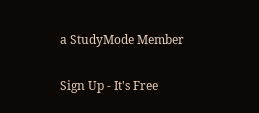a StudyMode Member

Sign Up - It's Free